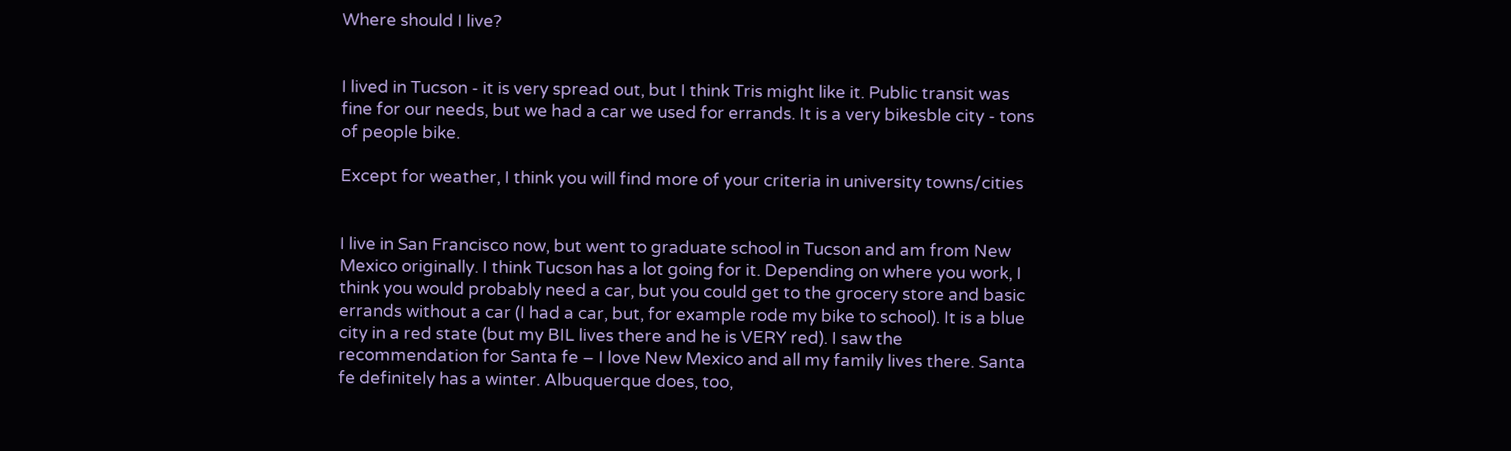Where should I live?


I lived in Tucson - it is very spread out, but I think Tris might like it. Public transit was fine for our needs, but we had a car we used for errands. It is a very bikesble city - tons of people bike.

Except for weather, I think you will find more of your criteria in university towns/cities


I live in San Francisco now, but went to graduate school in Tucson and am from New Mexico originally. I think Tucson has a lot going for it. Depending on where you work, I think you would probably need a car, but you could get to the grocery store and basic errands without a car (I had a car, but, for example rode my bike to school). It is a blue city in a red state (but my BIL lives there and he is VERY red). I saw the recommendation for Santa fe – I love New Mexico and all my family lives there. Santa fe definitely has a winter. Albuquerque does, too,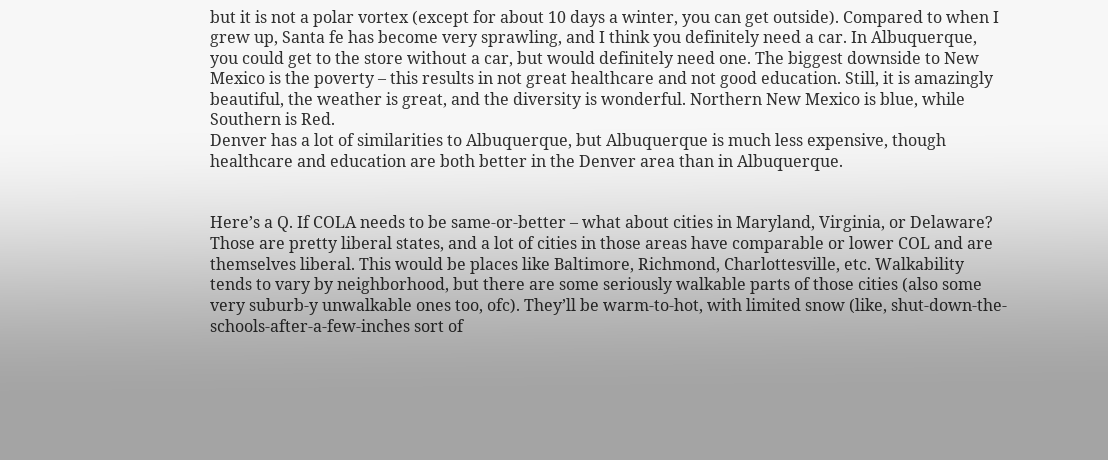but it is not a polar vortex (except for about 10 days a winter, you can get outside). Compared to when I grew up, Santa fe has become very sprawling, and I think you definitely need a car. In Albuquerque, you could get to the store without a car, but would definitely need one. The biggest downside to New Mexico is the poverty – this results in not great healthcare and not good education. Still, it is amazingly beautiful, the weather is great, and the diversity is wonderful. Northern New Mexico is blue, while Southern is Red.
Denver has a lot of similarities to Albuquerque, but Albuquerque is much less expensive, though healthcare and education are both better in the Denver area than in Albuquerque.


Here’s a Q. If COLA needs to be same-or-better – what about cities in Maryland, Virginia, or Delaware? Those are pretty liberal states, and a lot of cities in those areas have comparable or lower COL and are themselves liberal. This would be places like Baltimore, Richmond, Charlottesville, etc. Walkability tends to vary by neighborhood, but there are some seriously walkable parts of those cities (also some very suburb-y unwalkable ones too, ofc). They’ll be warm-to-hot, with limited snow (like, shut-down-the-schools-after-a-few-inches sort of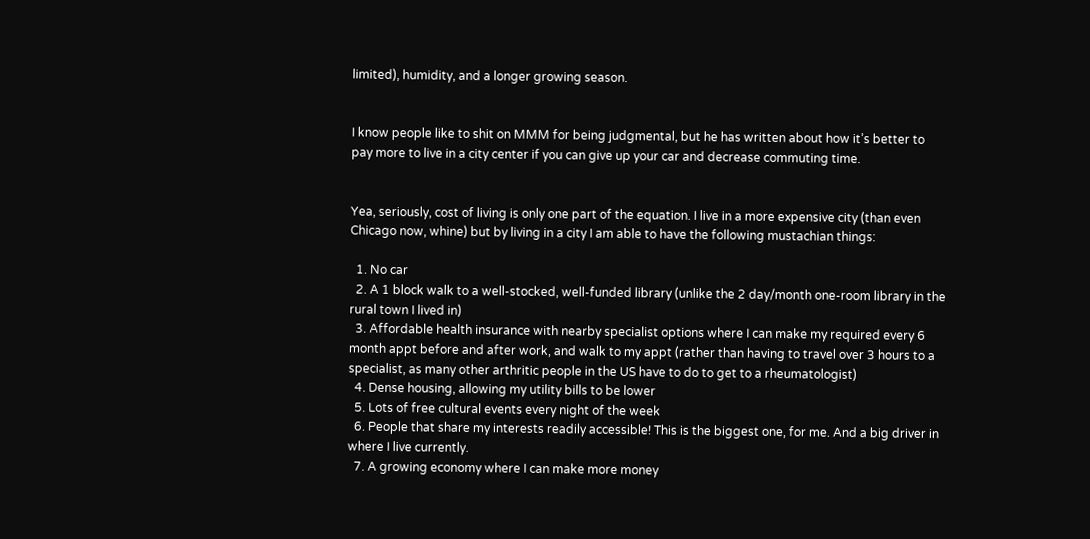limited), humidity, and a longer growing season.


I know people like to shit on MMM for being judgmental, but he has written about how it’s better to pay more to live in a city center if you can give up your car and decrease commuting time.


Yea, seriously, cost of living is only one part of the equation. I live in a more expensive city (than even Chicago now, whine) but by living in a city I am able to have the following mustachian things:

  1. No car
  2. A 1 block walk to a well-stocked, well-funded library (unlike the 2 day/month one-room library in the rural town I lived in)
  3. Affordable health insurance with nearby specialist options where I can make my required every 6 month appt before and after work, and walk to my appt (rather than having to travel over 3 hours to a specialist, as many other arthritic people in the US have to do to get to a rheumatologist)
  4. Dense housing, allowing my utility bills to be lower
  5. Lots of free cultural events every night of the week
  6. People that share my interests readily accessible! This is the biggest one, for me. And a big driver in where I live currently.
  7. A growing economy where I can make more money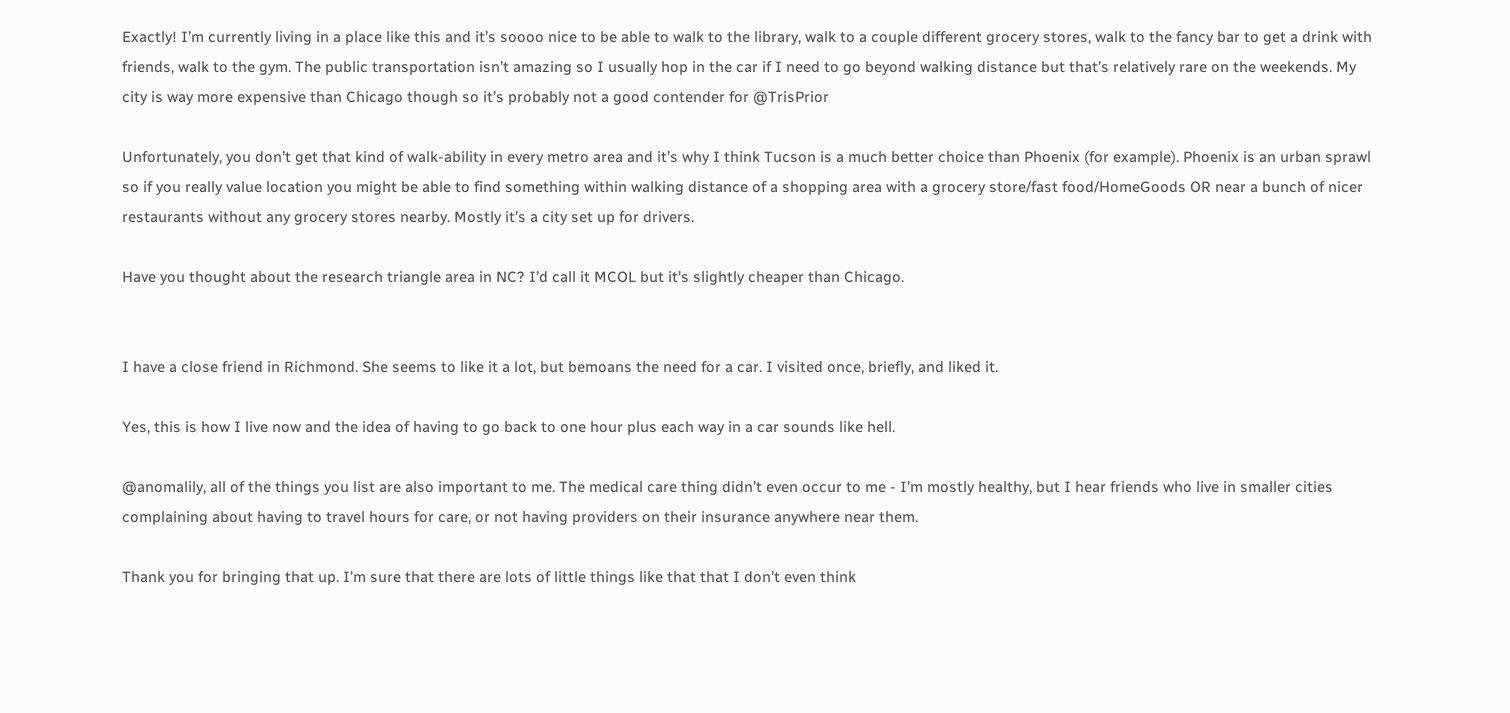Exactly! I’m currently living in a place like this and it’s soooo nice to be able to walk to the library, walk to a couple different grocery stores, walk to the fancy bar to get a drink with friends, walk to the gym. The public transportation isn’t amazing so I usually hop in the car if I need to go beyond walking distance but that’s relatively rare on the weekends. My city is way more expensive than Chicago though so it’s probably not a good contender for @TrisPrior

Unfortunately, you don’t get that kind of walk-ability in every metro area and it’s why I think Tucson is a much better choice than Phoenix (for example). Phoenix is an urban sprawl so if you really value location you might be able to find something within walking distance of a shopping area with a grocery store/fast food/HomeGoods OR near a bunch of nicer restaurants without any grocery stores nearby. Mostly it’s a city set up for drivers.

Have you thought about the research triangle area in NC? I’d call it MCOL but it’s slightly cheaper than Chicago.


I have a close friend in Richmond. She seems to like it a lot, but bemoans the need for a car. I visited once, briefly, and liked it.

Yes, this is how I live now and the idea of having to go back to one hour plus each way in a car sounds like hell.

@anomalily, all of the things you list are also important to me. The medical care thing didn’t even occur to me - I’m mostly healthy, but I hear friends who live in smaller cities complaining about having to travel hours for care, or not having providers on their insurance anywhere near them.

Thank you for bringing that up. I’m sure that there are lots of little things like that that I don’t even think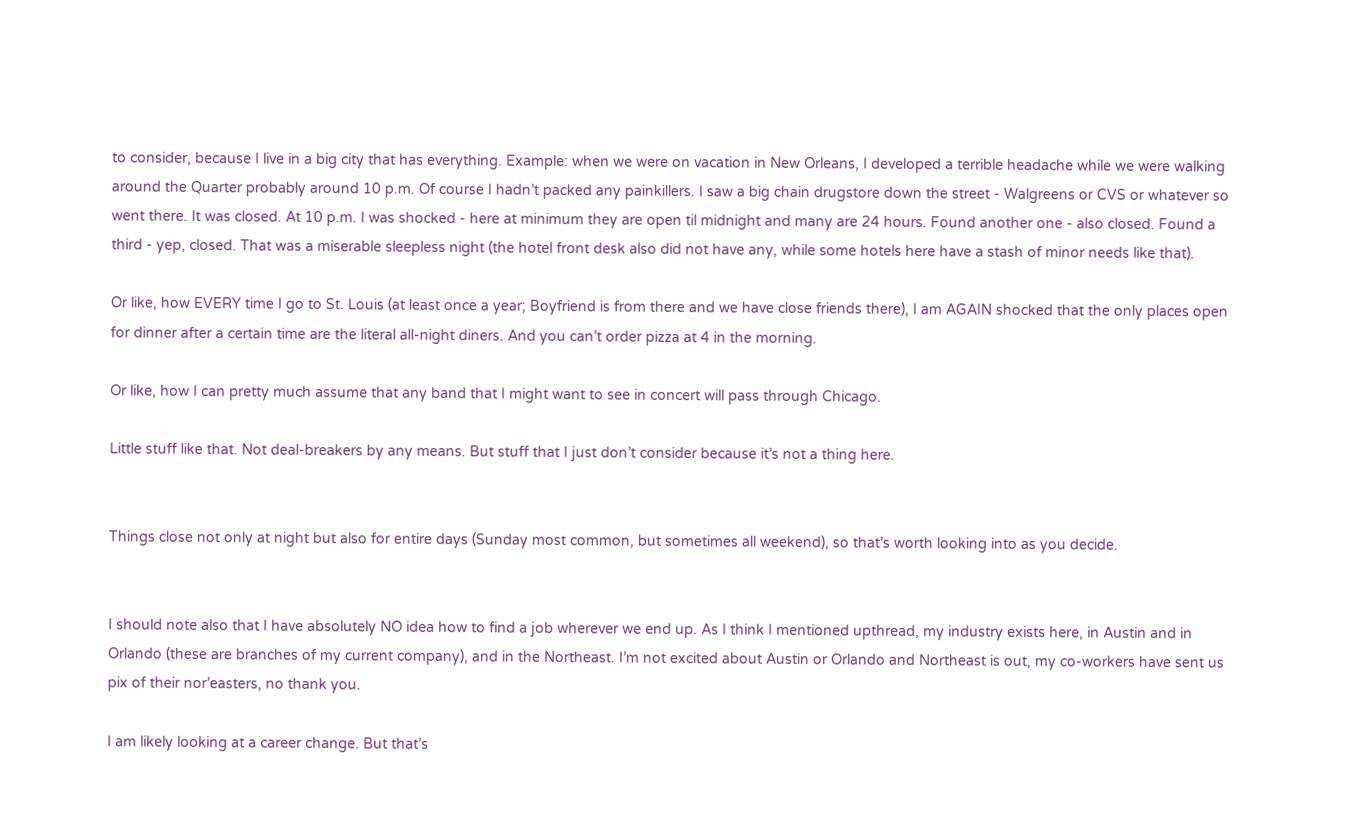to consider, because I live in a big city that has everything. Example: when we were on vacation in New Orleans, I developed a terrible headache while we were walking around the Quarter probably around 10 p.m. Of course I hadn’t packed any painkillers. I saw a big chain drugstore down the street - Walgreens or CVS or whatever so went there. It was closed. At 10 p.m. I was shocked - here at minimum they are open til midnight and many are 24 hours. Found another one - also closed. Found a third - yep, closed. That was a miserable sleepless night (the hotel front desk also did not have any, while some hotels here have a stash of minor needs like that).

Or like, how EVERY time I go to St. Louis (at least once a year; Boyfriend is from there and we have close friends there), I am AGAIN shocked that the only places open for dinner after a certain time are the literal all-night diners. And you can’t order pizza at 4 in the morning.

Or like, how I can pretty much assume that any band that I might want to see in concert will pass through Chicago.

Little stuff like that. Not deal-breakers by any means. But stuff that I just don’t consider because it’s not a thing here.


Things close not only at night but also for entire days (Sunday most common, but sometimes all weekend), so that’s worth looking into as you decide.


I should note also that I have absolutely NO idea how to find a job wherever we end up. As I think I mentioned upthread, my industry exists here, in Austin and in Orlando (these are branches of my current company), and in the Northeast. I’m not excited about Austin or Orlando and Northeast is out, my co-workers have sent us pix of their nor’easters, no thank you.

I am likely looking at a career change. But that’s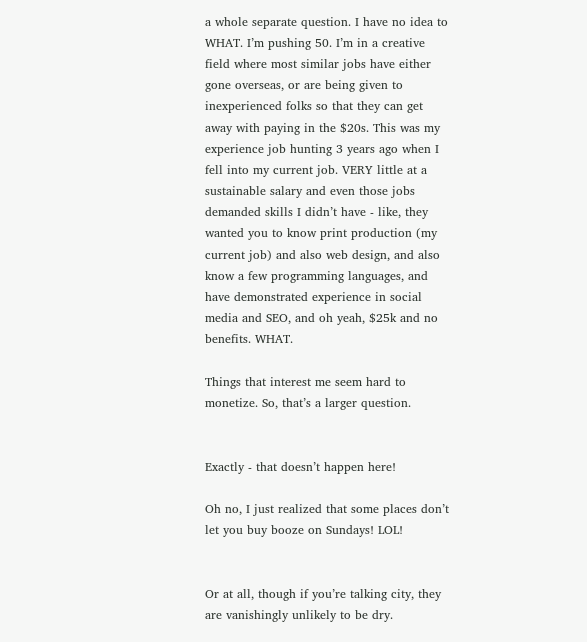a whole separate question. I have no idea to WHAT. I’m pushing 50. I’m in a creative field where most similar jobs have either gone overseas, or are being given to inexperienced folks so that they can get away with paying in the $20s. This was my experience job hunting 3 years ago when I fell into my current job. VERY little at a sustainable salary and even those jobs demanded skills I didn’t have - like, they wanted you to know print production (my current job) and also web design, and also know a few programming languages, and have demonstrated experience in social media and SEO, and oh yeah, $25k and no benefits. WHAT.

Things that interest me seem hard to monetize. So, that’s a larger question.


Exactly - that doesn’t happen here!

Oh no, I just realized that some places don’t let you buy booze on Sundays! LOL!


Or at all, though if you’re talking city, they are vanishingly unlikely to be dry.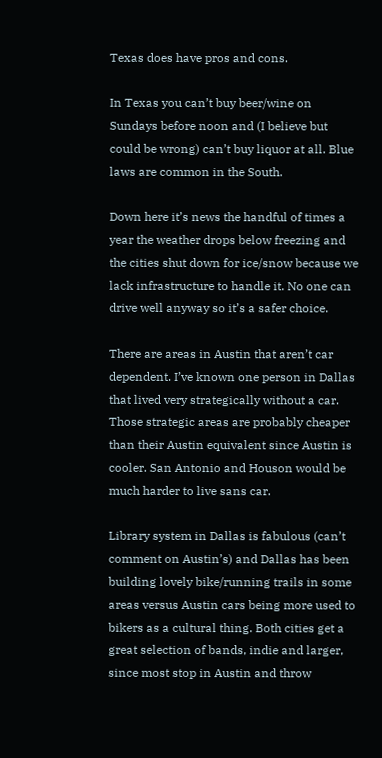Texas does have pros and cons.

In Texas you can’t buy beer/wine on Sundays before noon and (I believe but could be wrong) can’t buy liquor at all. Blue laws are common in the South.

Down here it’s news the handful of times a year the weather drops below freezing and the cities shut down for ice/snow because we lack infrastructure to handle it. No one can drive well anyway so it’s a safer choice.

There are areas in Austin that aren’t car dependent. I’ve known one person in Dallas that lived very strategically without a car. Those strategic areas are probably cheaper than their Austin equivalent since Austin is cooler. San Antonio and Houson would be much harder to live sans car.

Library system in Dallas is fabulous (can’t comment on Austin’s) and Dallas has been building lovely bike/running trails in some areas versus Austin cars being more used to bikers as a cultural thing. Both cities get a great selection of bands, indie and larger, since most stop in Austin and throw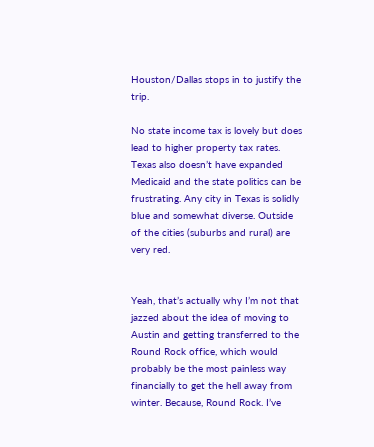Houston/Dallas stops in to justify the trip.

No state income tax is lovely but does lead to higher property tax rates. Texas also doesn’t have expanded Medicaid and the state politics can be frustrating. Any city in Texas is solidly blue and somewhat diverse. Outside of the cities (suburbs and rural) are very red.


Yeah, that’s actually why I’m not that jazzed about the idea of moving to Austin and getting transferred to the Round Rock office, which would probably be the most painless way financially to get the hell away from winter. Because, Round Rock. I’ve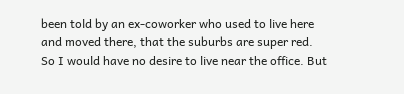been told by an ex-coworker who used to live here and moved there, that the suburbs are super red. So I would have no desire to live near the office. But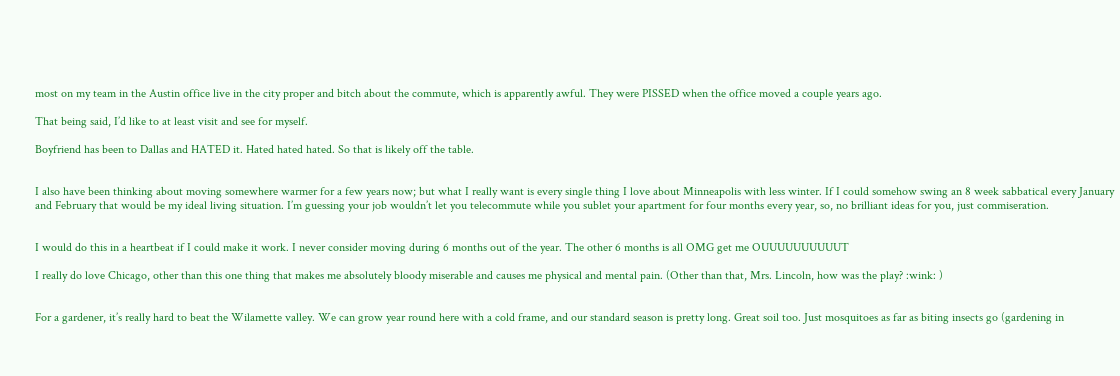most on my team in the Austin office live in the city proper and bitch about the commute, which is apparently awful. They were PISSED when the office moved a couple years ago.

That being said, I’d like to at least visit and see for myself.

Boyfriend has been to Dallas and HATED it. Hated hated hated. So that is likely off the table.


I also have been thinking about moving somewhere warmer for a few years now; but what I really want is every single thing I love about Minneapolis with less winter. If I could somehow swing an 8 week sabbatical every January and February that would be my ideal living situation. I’m guessing your job wouldn’t let you telecommute while you sublet your apartment for four months every year, so, no brilliant ideas for you, just commiseration.


I would do this in a heartbeat if I could make it work. I never consider moving during 6 months out of the year. The other 6 months is all OMG get me OUUUUUUUUUUT

I really do love Chicago, other than this one thing that makes me absolutely bloody miserable and causes me physical and mental pain. (Other than that, Mrs. Lincoln, how was the play? :wink: )


For a gardener, it’s really hard to beat the Wilamette valley. We can grow year round here with a cold frame, and our standard season is pretty long. Great soil too. Just mosquitoes as far as biting insects go (gardening in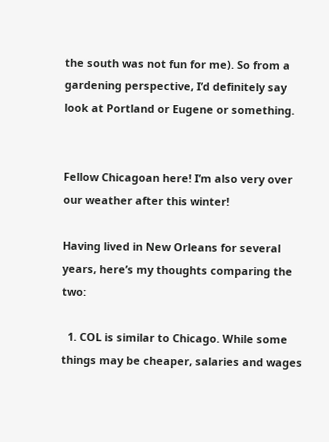the south was not fun for me). So from a gardening perspective, I’d definitely say look at Portland or Eugene or something.


Fellow Chicagoan here! I’m also very over our weather after this winter!

Having lived in New Orleans for several years, here’s my thoughts comparing the two:

  1. COL is similar to Chicago. While some things may be cheaper, salaries and wages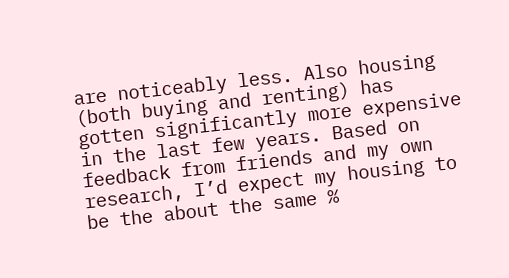are noticeably less. Also housing (both buying and renting) has gotten significantly more expensive in the last few years. Based on feedback from friends and my own research, I’d expect my housing to be the about the same %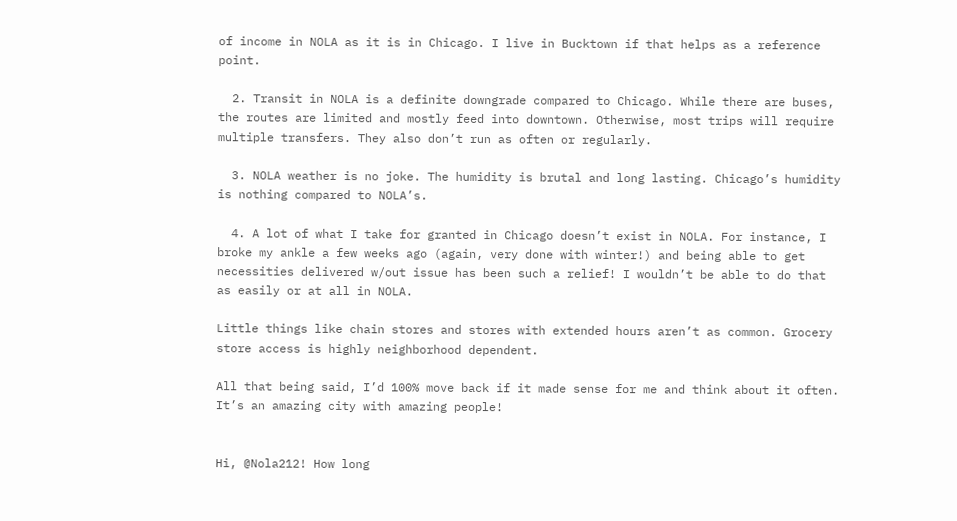of income in NOLA as it is in Chicago. I live in Bucktown if that helps as a reference point.

  2. Transit in NOLA is a definite downgrade compared to Chicago. While there are buses, the routes are limited and mostly feed into downtown. Otherwise, most trips will require multiple transfers. They also don’t run as often or regularly.

  3. NOLA weather is no joke. The humidity is brutal and long lasting. Chicago’s humidity is nothing compared to NOLA’s.

  4. A lot of what I take for granted in Chicago doesn’t exist in NOLA. For instance, I broke my ankle a few weeks ago (again, very done with winter!) and being able to get necessities delivered w/out issue has been such a relief! I wouldn’t be able to do that as easily or at all in NOLA.

Little things like chain stores and stores with extended hours aren’t as common. Grocery store access is highly neighborhood dependent.

All that being said, I’d 100% move back if it made sense for me and think about it often. It’s an amazing city with amazing people!


Hi, @Nola212! How long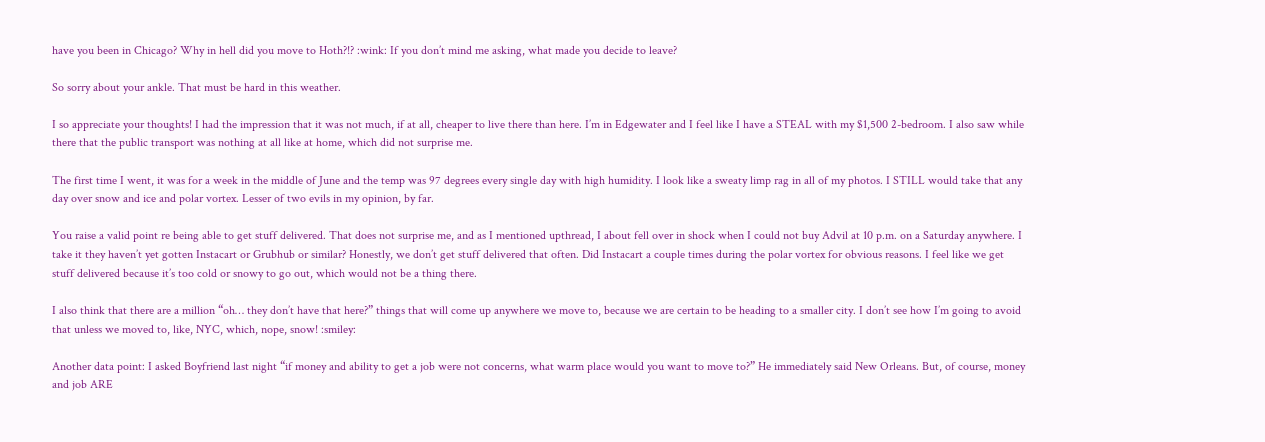have you been in Chicago? Why in hell did you move to Hoth?!? :wink: If you don’t mind me asking, what made you decide to leave?

So sorry about your ankle. That must be hard in this weather.

I so appreciate your thoughts! I had the impression that it was not much, if at all, cheaper to live there than here. I’m in Edgewater and I feel like I have a STEAL with my $1,500 2-bedroom. I also saw while there that the public transport was nothing at all like at home, which did not surprise me.

The first time I went, it was for a week in the middle of June and the temp was 97 degrees every single day with high humidity. I look like a sweaty limp rag in all of my photos. I STILL would take that any day over snow and ice and polar vortex. Lesser of two evils in my opinion, by far.

You raise a valid point re being able to get stuff delivered. That does not surprise me, and as I mentioned upthread, I about fell over in shock when I could not buy Advil at 10 p.m. on a Saturday anywhere. I take it they haven’t yet gotten Instacart or Grubhub or similar? Honestly, we don’t get stuff delivered that often. Did Instacart a couple times during the polar vortex for obvious reasons. I feel like we get stuff delivered because it’s too cold or snowy to go out, which would not be a thing there.

I also think that there are a million “oh… they don’t have that here?” things that will come up anywhere we move to, because we are certain to be heading to a smaller city. I don’t see how I’m going to avoid that unless we moved to, like, NYC, which, nope, snow! :smiley:

Another data point: I asked Boyfriend last night “if money and ability to get a job were not concerns, what warm place would you want to move to?” He immediately said New Orleans. But, of course, money and job ARE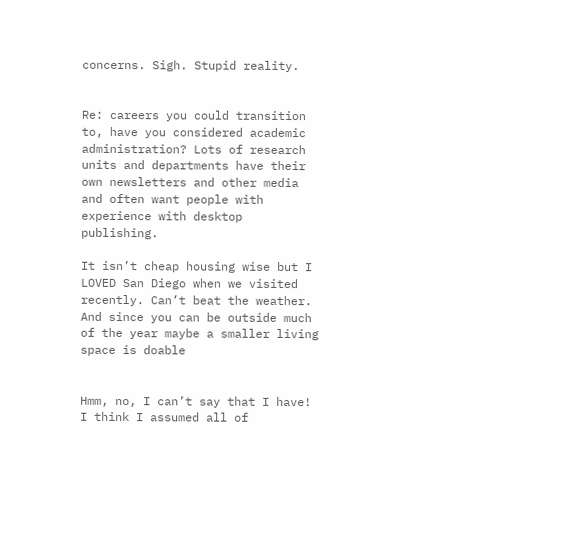concerns. Sigh. Stupid reality.


Re: careers you could transition to, have you considered academic administration? Lots of research units and departments have their own newsletters and other media and often want people with experience with desktop publishing.

It isn’t cheap housing wise but I LOVED San Diego when we visited recently. Can’t beat the weather. And since you can be outside much of the year maybe a smaller living space is doable


Hmm, no, I can’t say that I have! I think I assumed all of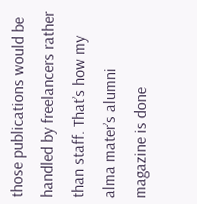those publications would be handled by freelancers rather than staff. That’s how my alma mater’s alumni magazine is done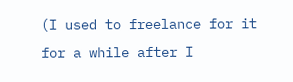(I used to freelance for it for a while after I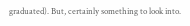graduated). But, certainly something to look into.